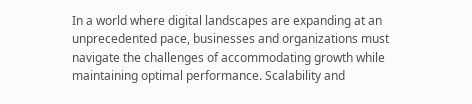In a world where digital landscapes are expanding at an unprecedented pace, businesses and organizations must navigate the challenges of accommodating growth while maintaining optimal performance. Scalability and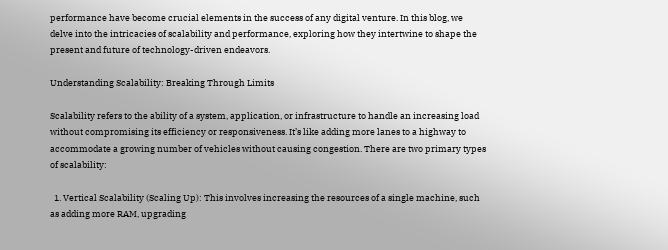performance have become crucial elements in the success of any digital venture. In this blog, we delve into the intricacies of scalability and performance, exploring how they intertwine to shape the present and future of technology-driven endeavors.

Understanding Scalability: Breaking Through Limits

Scalability refers to the ability of a system, application, or infrastructure to handle an increasing load without compromising its efficiency or responsiveness. It’s like adding more lanes to a highway to accommodate a growing number of vehicles without causing congestion. There are two primary types of scalability:

  1. Vertical Scalability (Scaling Up): This involves increasing the resources of a single machine, such as adding more RAM, upgrading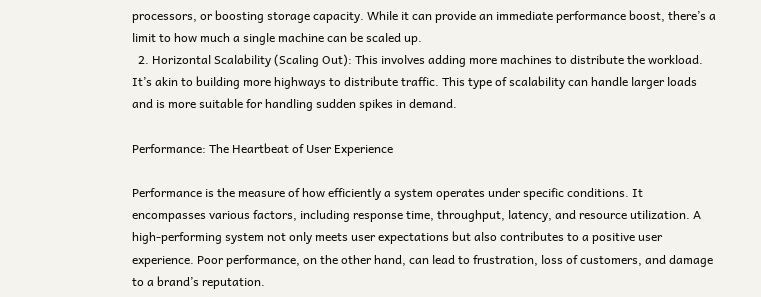processors, or boosting storage capacity. While it can provide an immediate performance boost, there’s a limit to how much a single machine can be scaled up.
  2. Horizontal Scalability (Scaling Out): This involves adding more machines to distribute the workload. It’s akin to building more highways to distribute traffic. This type of scalability can handle larger loads and is more suitable for handling sudden spikes in demand.

Performance: The Heartbeat of User Experience

Performance is the measure of how efficiently a system operates under specific conditions. It encompasses various factors, including response time, throughput, latency, and resource utilization. A high-performing system not only meets user expectations but also contributes to a positive user experience. Poor performance, on the other hand, can lead to frustration, loss of customers, and damage to a brand’s reputation.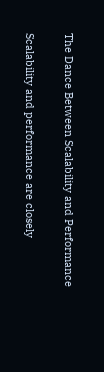The Dance Between Scalability and Performance

Scalability and performance are closely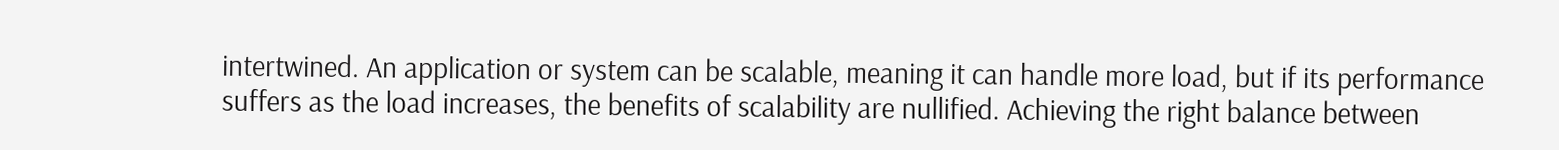intertwined. An application or system can be scalable, meaning it can handle more load, but if its performance suffers as the load increases, the benefits of scalability are nullified. Achieving the right balance between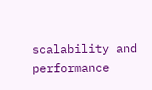scalability and performance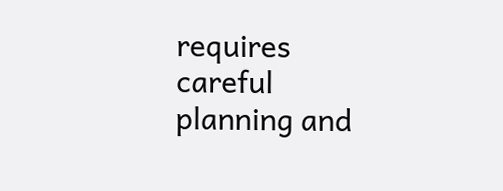requires careful planning and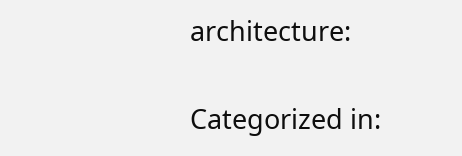architecture:

Categorized in: